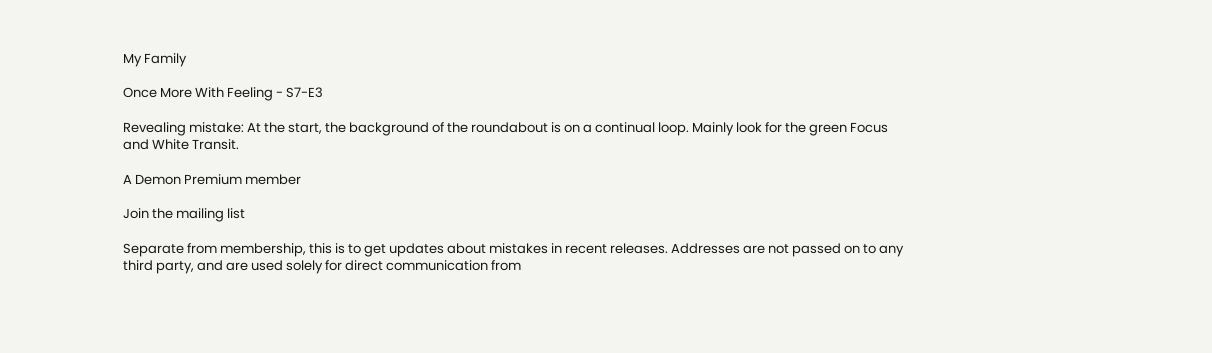My Family

Once More With Feeling - S7-E3

Revealing mistake: At the start, the background of the roundabout is on a continual loop. Mainly look for the green Focus and White Transit.

A Demon Premium member

Join the mailing list

Separate from membership, this is to get updates about mistakes in recent releases. Addresses are not passed on to any third party, and are used solely for direct communication from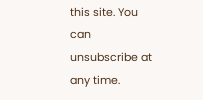this site. You can unsubscribe at any time.